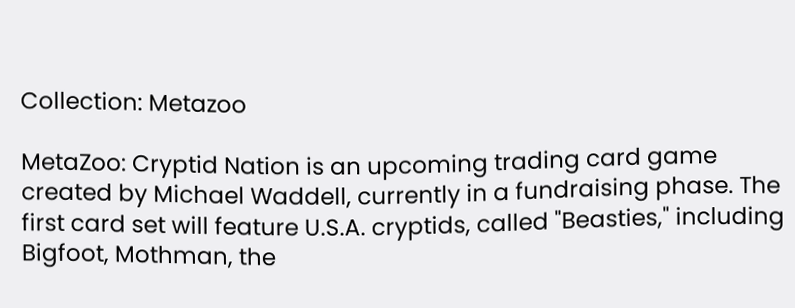Collection: Metazoo

MetaZoo: Cryptid Nation is an upcoming trading card game created by Michael Waddell, currently in a fundraising phase. The first card set will feature U.S.A. cryptids, called "Beasties," including Bigfoot, Mothman, the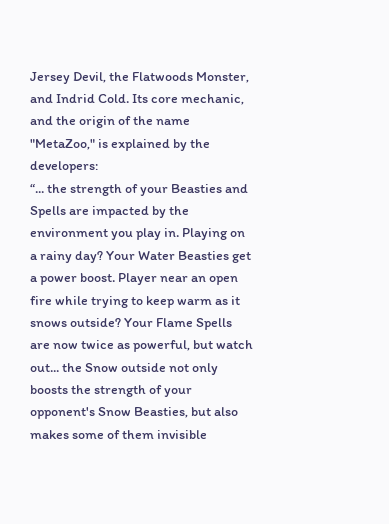Jersey Devil, the Flatwoods Monster, and Indrid Cold. Its core mechanic, and the origin of the name "MetaZoo," is explained by the developers:
“... the strength of your Beasties and Spells are impacted by the environment you play in. Playing on a rainy day? Your Water Beasties get a power boost. Player near an open fire while trying to keep warm as it snows outside? Your Flame Spells are now twice as powerful, but watch out... the Snow outside not only boosts the strength of your opponent's Snow Beasties, but also makes some of them invisible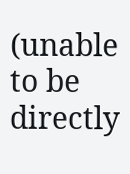(unable to be directly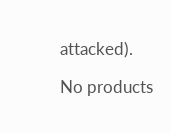attacked).

No products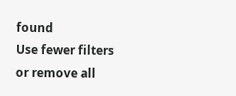found
Use fewer filters or remove all